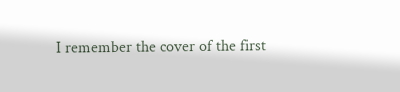I remember the cover of the first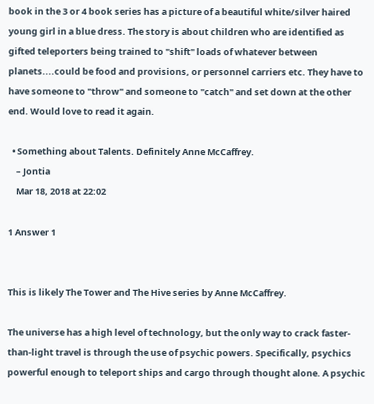book in the 3 or 4 book series has a picture of a beautiful white/silver haired young girl in a blue dress. The story is about children who are identified as gifted teleporters being trained to "shift" loads of whatever between planets....could be food and provisions, or personnel carriers etc. They have to have someone to "throw" and someone to "catch" and set down at the other end. Would love to read it again.

  • Something about Talents. Definitely Anne McCaffrey.
    – Jontia
    Mar 18, 2018 at 22:02

1 Answer 1


This is likely The Tower and The Hive series by Anne McCaffrey.

The universe has a high level of technology, but the only way to crack faster-than-light travel is through the use of psychic powers. Specifically, psychics powerful enough to teleport ships and cargo through thought alone. A psychic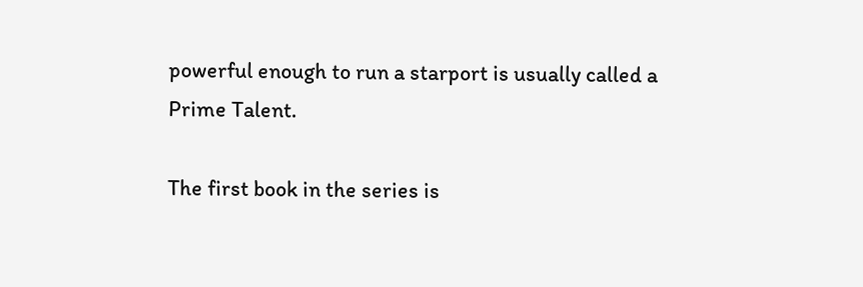powerful enough to run a starport is usually called a Prime Talent.

The first book in the series is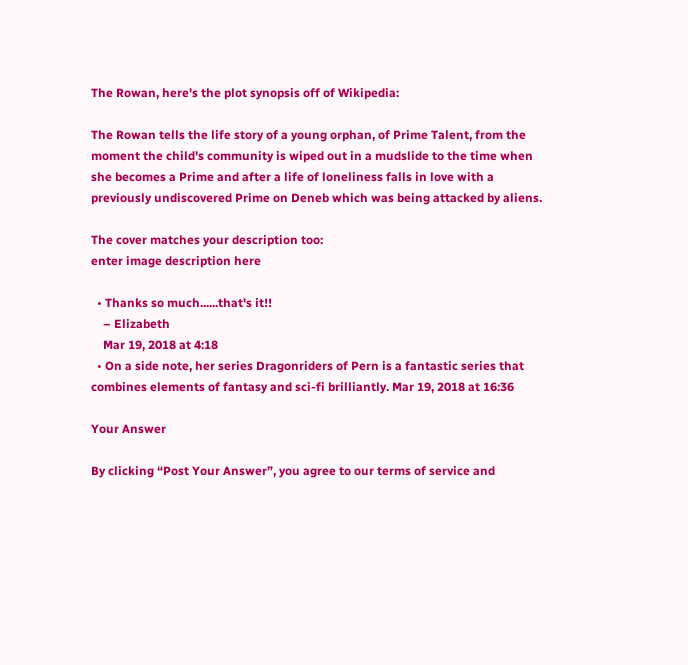The Rowan, here's the plot synopsis off of Wikipedia:

The Rowan tells the life story of a young orphan, of Prime Talent, from the moment the child's community is wiped out in a mudslide to the time when she becomes a Prime and after a life of loneliness falls in love with a previously undiscovered Prime on Deneb which was being attacked by aliens.

The cover matches your description too:
enter image description here

  • Thanks so much......that's it!!
    – Elizabeth
    Mar 19, 2018 at 4:18
  • On a side note, her series Dragonriders of Pern is a fantastic series that combines elements of fantasy and sci-fi brilliantly. Mar 19, 2018 at 16:36

Your Answer

By clicking “Post Your Answer”, you agree to our terms of service and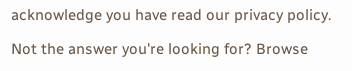acknowledge you have read our privacy policy.

Not the answer you're looking for? Browse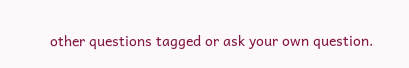other questions tagged or ask your own question.